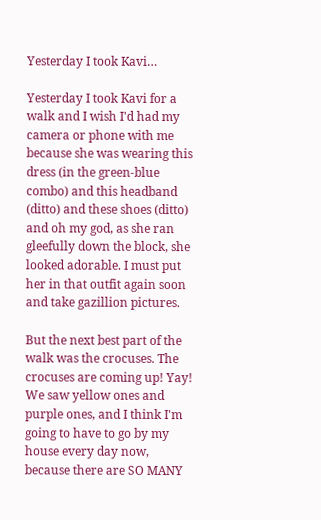Yesterday I took Kavi…

Yesterday I took Kavi for a walk and I wish I'd had my camera or phone with me because she was wearing this dress (in the green-blue combo) and this headband (ditto) and these shoes (ditto) and oh my god, as she ran gleefully down the block, she looked adorable. I must put her in that outfit again soon and take gazillion pictures.

But the next best part of the walk was the crocuses. The crocuses are coming up! Yay! We saw yellow ones and purple ones, and I think I'm going to have to go by my house every day now, because there are SO MANY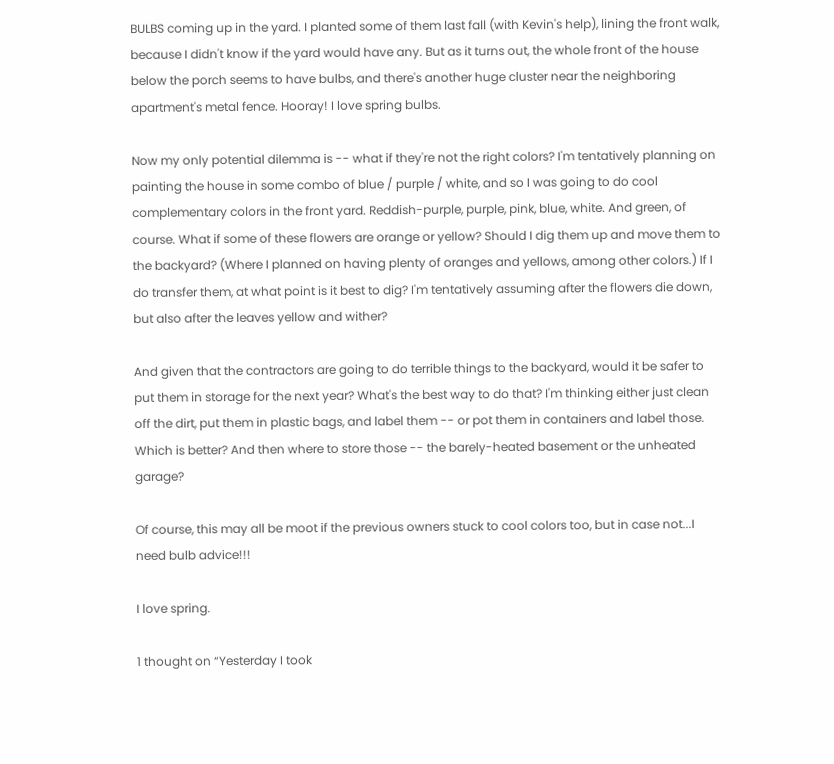BULBS coming up in the yard. I planted some of them last fall (with Kevin's help), lining the front walk, because I didn't know if the yard would have any. But as it turns out, the whole front of the house below the porch seems to have bulbs, and there's another huge cluster near the neighboring apartment's metal fence. Hooray! I love spring bulbs.

Now my only potential dilemma is -- what if they're not the right colors? I'm tentatively planning on painting the house in some combo of blue / purple / white, and so I was going to do cool complementary colors in the front yard. Reddish-purple, purple, pink, blue, white. And green, of course. What if some of these flowers are orange or yellow? Should I dig them up and move them to the backyard? (Where I planned on having plenty of oranges and yellows, among other colors.) If I do transfer them, at what point is it best to dig? I'm tentatively assuming after the flowers die down, but also after the leaves yellow and wither?

And given that the contractors are going to do terrible things to the backyard, would it be safer to put them in storage for the next year? What's the best way to do that? I'm thinking either just clean off the dirt, put them in plastic bags, and label them -- or pot them in containers and label those. Which is better? And then where to store those -- the barely-heated basement or the unheated garage?

Of course, this may all be moot if the previous owners stuck to cool colors too, but in case not...I need bulb advice!!!

I love spring.

1 thought on “Yesterday I took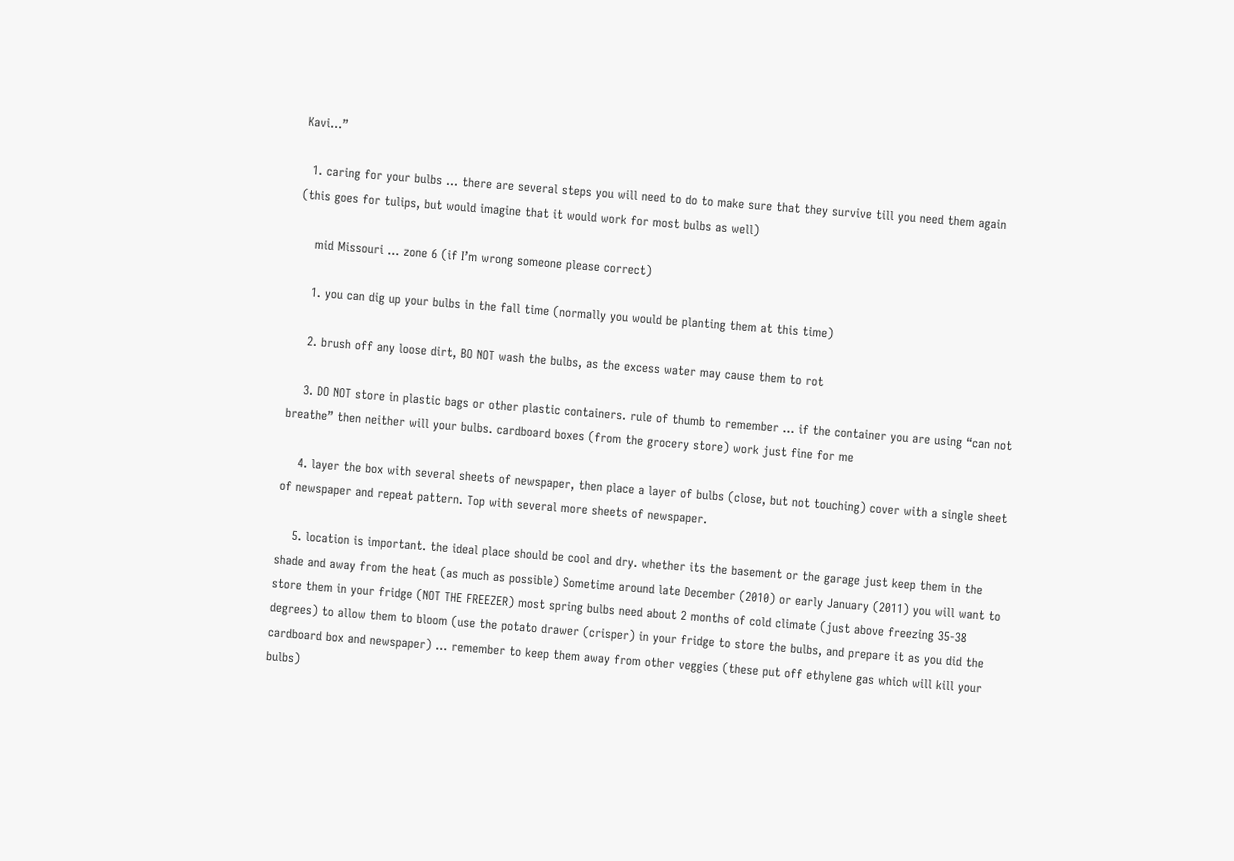Kavi…”

  1. caring for your bulbs … there are several steps you will need to do to make sure that they survive till you need them again (this goes for tulips, but would imagine that it would work for most bulbs as well)

    mid Missouri … zone 6 (if I’m wrong someone please correct)

    1. you can dig up your bulbs in the fall time (normally you would be planting them at this time)

    2. brush off any loose dirt, BO NOT wash the bulbs, as the excess water may cause them to rot

    3. DO NOT store in plastic bags or other plastic containers. rule of thumb to remember … if the container you are using “can not breathe” then neither will your bulbs. cardboard boxes (from the grocery store) work just fine for me

    4. layer the box with several sheets of newspaper, then place a layer of bulbs (close, but not touching) cover with a single sheet of newspaper and repeat pattern. Top with several more sheets of newspaper.

    5. location is important. the ideal place should be cool and dry. whether its the basement or the garage just keep them in the shade and away from the heat (as much as possible) Sometime around late December (2010) or early January (2011) you will want to store them in your fridge (NOT THE FREEZER) most spring bulbs need about 2 months of cold climate (just above freezing 35-38 degrees) to allow them to bloom (use the potato drawer (crisper) in your fridge to store the bulbs, and prepare it as you did the cardboard box and newspaper) … remember to keep them away from other veggies (these put off ethylene gas which will kill your bulbs)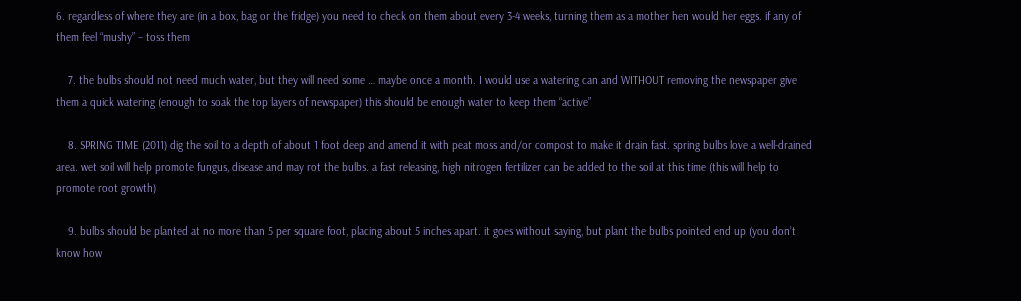6. regardless of where they are (in a box, bag or the fridge) you need to check on them about every 3-4 weeks, turning them as a mother hen would her eggs. if any of them feel “mushy” – toss them

    7. the bulbs should not need much water, but they will need some … maybe once a month. I would use a watering can and WITHOUT removing the newspaper give them a quick watering (enough to soak the top layers of newspaper) this should be enough water to keep them “active”

    8. SPRING TIME (2011) dig the soil to a depth of about 1 foot deep and amend it with peat moss and/or compost to make it drain fast. spring bulbs love a well-drained area. wet soil will help promote fungus, disease and may rot the bulbs. a fast releasing, high nitrogen fertilizer can be added to the soil at this time (this will help to promote root growth)

    9. bulbs should be planted at no more than 5 per square foot, placing about 5 inches apart. it goes without saying, but plant the bulbs pointed end up (you don’t know how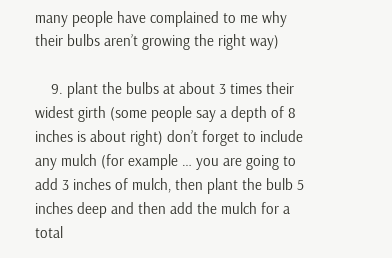many people have complained to me why their bulbs aren’t growing the right way)

    9. plant the bulbs at about 3 times their widest girth (some people say a depth of 8 inches is about right) don’t forget to include any mulch (for example … you are going to add 3 inches of mulch, then plant the bulb 5 inches deep and then add the mulch for a total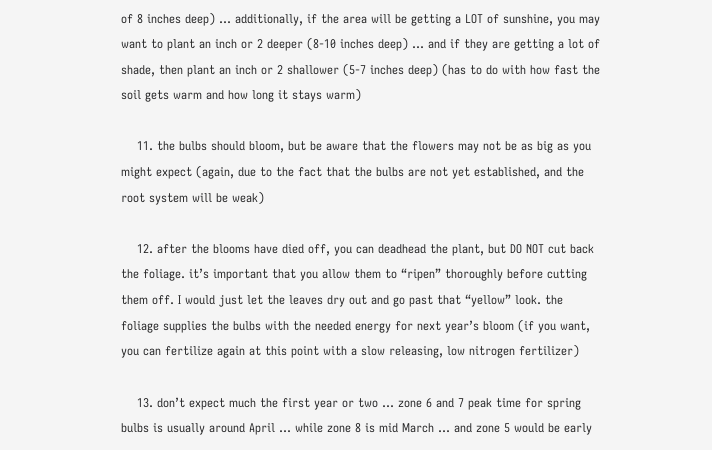of 8 inches deep) … additionally, if the area will be getting a LOT of sunshine, you may want to plant an inch or 2 deeper (8-10 inches deep) … and if they are getting a lot of shade, then plant an inch or 2 shallower (5-7 inches deep) (has to do with how fast the soil gets warm and how long it stays warm)

    11. the bulbs should bloom, but be aware that the flowers may not be as big as you might expect (again, due to the fact that the bulbs are not yet established, and the root system will be weak)

    12. after the blooms have died off, you can deadhead the plant, but DO NOT cut back the foliage. it’s important that you allow them to “ripen” thoroughly before cutting them off. I would just let the leaves dry out and go past that “yellow” look. the foliage supplies the bulbs with the needed energy for next year’s bloom (if you want, you can fertilize again at this point with a slow releasing, low nitrogen fertilizer)

    13. don’t expect much the first year or two … zone 6 and 7 peak time for spring bulbs is usually around April … while zone 8 is mid March … and zone 5 would be early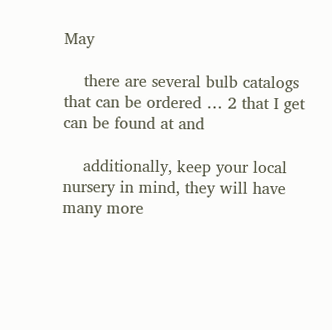May

    there are several bulb catalogs that can be ordered … 2 that I get can be found at and

    additionally, keep your local nursery in mind, they will have many more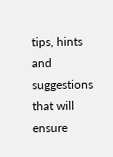tips, hints and suggestions that will ensure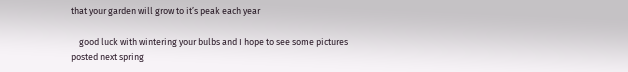that your garden will grow to it’s peak each year

    good luck with wintering your bulbs and I hope to see some pictures posted next spring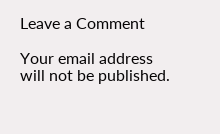Leave a Comment

Your email address will not be published.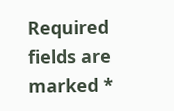Required fields are marked *